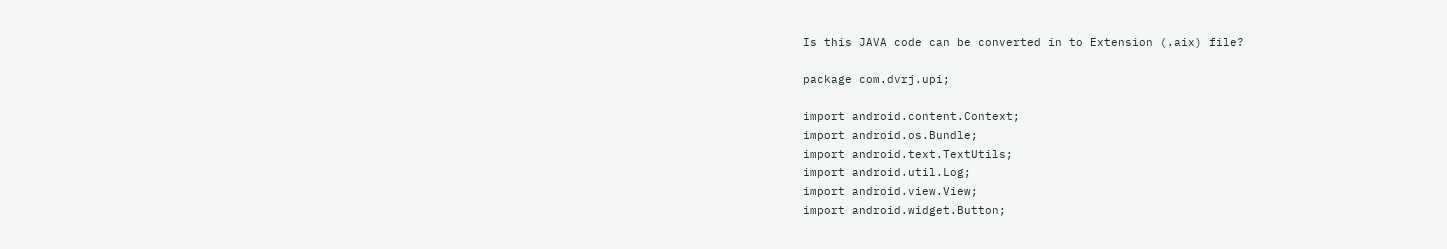Is this JAVA code can be converted in to Extension (.aix) file?

package com.dvrj.upi;

import android.content.Context;
import android.os.Bundle;
import android.text.TextUtils;
import android.util.Log;
import android.view.View;
import android.widget.Button;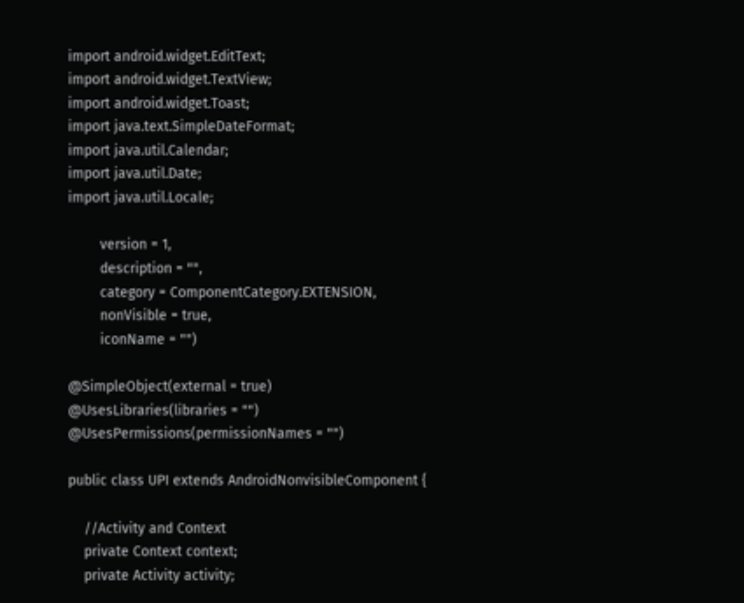import android.widget.EditText;
import android.widget.TextView;
import android.widget.Toast;
import java.text.SimpleDateFormat;
import java.util.Calendar;
import java.util.Date;
import java.util.Locale;

        version = 1,
        description = "",
        category = ComponentCategory.EXTENSION,
        nonVisible = true,
        iconName = "")

@SimpleObject(external = true)
@UsesLibraries(libraries = "")
@UsesPermissions(permissionNames = "")

public class UPI extends AndroidNonvisibleComponent {

    //Activity and Context
    private Context context;
    private Activity activity;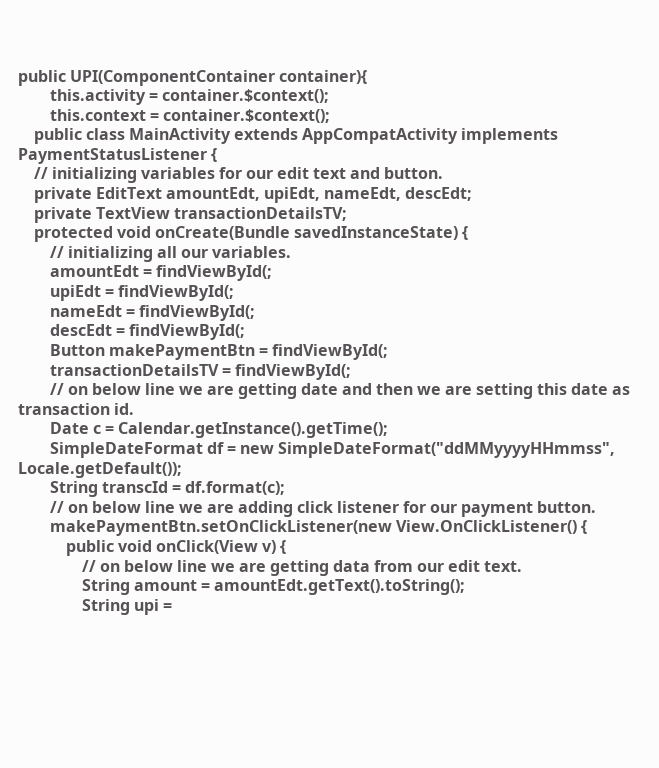public UPI(ComponentContainer container){
        this.activity = container.$context();
        this.context = container.$context();
    public class MainActivity extends AppCompatActivity implements PaymentStatusListener {
    // initializing variables for our edit text and button.
    private EditText amountEdt, upiEdt, nameEdt, descEdt;
    private TextView transactionDetailsTV;
    protected void onCreate(Bundle savedInstanceState) {
        // initializing all our variables.
        amountEdt = findViewById(;
        upiEdt = findViewById(;
        nameEdt = findViewById(;
        descEdt = findViewById(;
        Button makePaymentBtn = findViewById(;
        transactionDetailsTV = findViewById(;
        // on below line we are getting date and then we are setting this date as transaction id.
        Date c = Calendar.getInstance().getTime();
        SimpleDateFormat df = new SimpleDateFormat("ddMMyyyyHHmmss", Locale.getDefault());
        String transcId = df.format(c);
        // on below line we are adding click listener for our payment button.
        makePaymentBtn.setOnClickListener(new View.OnClickListener() {
            public void onClick(View v) {
                // on below line we are getting data from our edit text.
                String amount = amountEdt.getText().toString();
                String upi =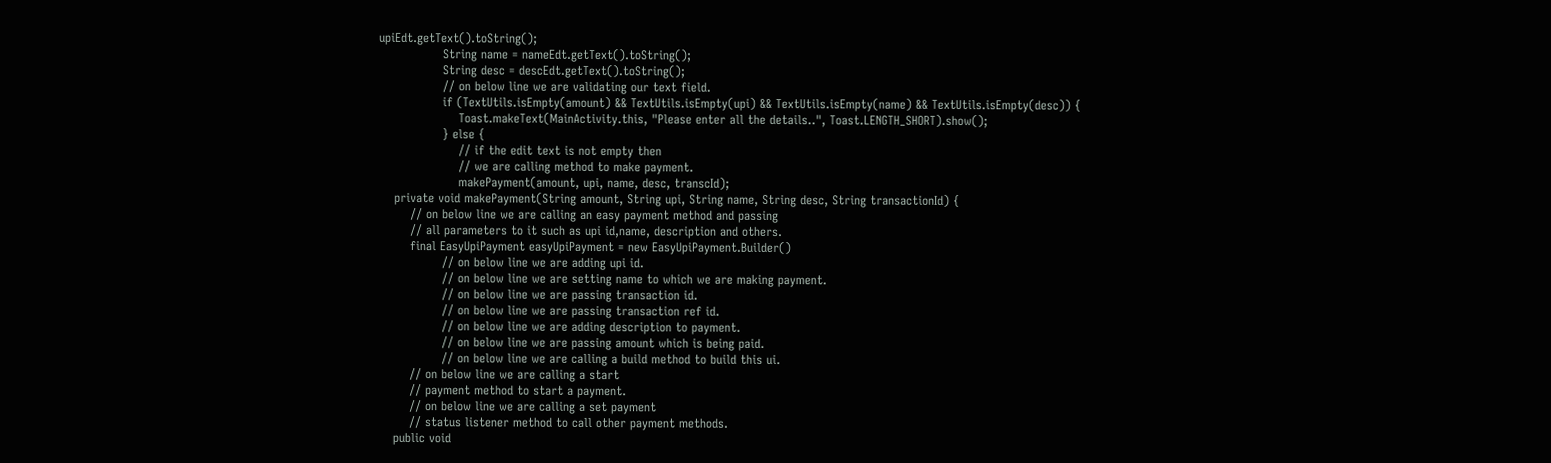upiEdt.getText().toString();
                String name = nameEdt.getText().toString();
                String desc = descEdt.getText().toString();
                // on below line we are validating our text field.
                if (TextUtils.isEmpty(amount) && TextUtils.isEmpty(upi) && TextUtils.isEmpty(name) && TextUtils.isEmpty(desc)) {
                    Toast.makeText(MainActivity.this, "Please enter all the details..", Toast.LENGTH_SHORT).show();
                } else {
                    // if the edit text is not empty then
                    // we are calling method to make payment.
                    makePayment(amount, upi, name, desc, transcId);
    private void makePayment(String amount, String upi, String name, String desc, String transactionId) {
        // on below line we are calling an easy payment method and passing
        // all parameters to it such as upi id,name, description and others.
        final EasyUpiPayment easyUpiPayment = new EasyUpiPayment.Builder()
                // on below line we are adding upi id.
                // on below line we are setting name to which we are making payment.
                // on below line we are passing transaction id.
                // on below line we are passing transaction ref id.
                // on below line we are adding description to payment.
                // on below line we are passing amount which is being paid.
                // on below line we are calling a build method to build this ui.
        // on below line we are calling a start
        // payment method to start a payment.
        // on below line we are calling a set payment
        // status listener method to call other payment methods.
    public void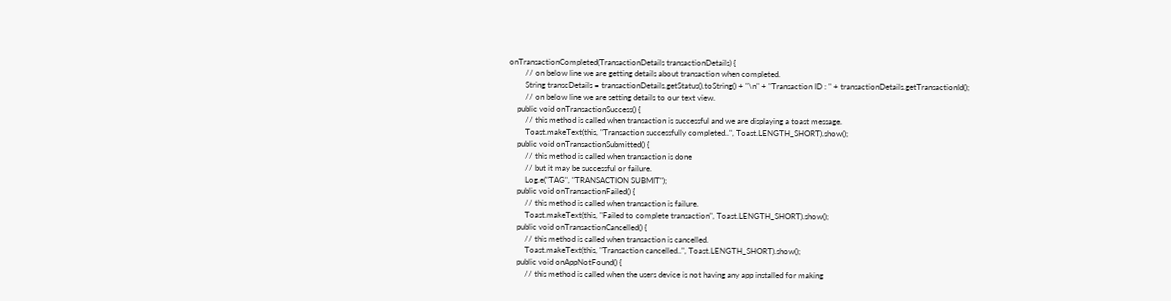onTransactionCompleted(TransactionDetails transactionDetails) {
        // on below line we are getting details about transaction when completed.
        String transcDetails = transactionDetails.getStatus().toString() + "\n" + "Transaction ID : " + transactionDetails.getTransactionId();
        // on below line we are setting details to our text view.
    public void onTransactionSuccess() {
        // this method is called when transaction is successful and we are displaying a toast message.
        Toast.makeText(this, "Transaction successfully completed..", Toast.LENGTH_SHORT).show();
    public void onTransactionSubmitted() {
        // this method is called when transaction is done
        // but it may be successful or failure.
        Log.e("TAG", "TRANSACTION SUBMIT");
    public void onTransactionFailed() {
        // this method is called when transaction is failure.
        Toast.makeText(this, "Failed to complete transaction", Toast.LENGTH_SHORT).show();
    public void onTransactionCancelled() {
        // this method is called when transaction is cancelled.
        Toast.makeText(this, "Transaction cancelled..", Toast.LENGTH_SHORT).show();
    public void onAppNotFound() {
        // this method is called when the users device is not having any app installed for making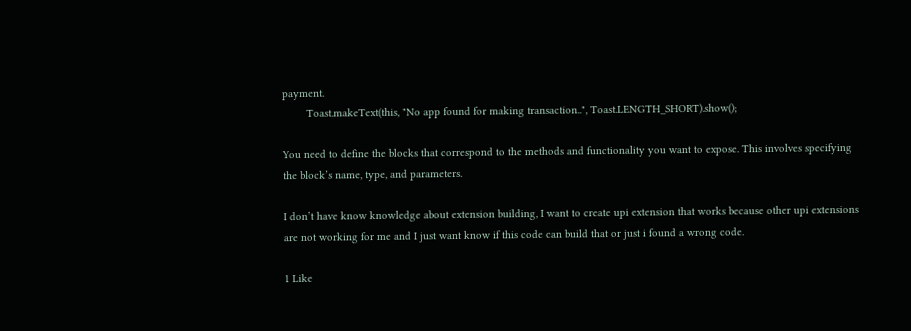payment.
        Toast.makeText(this, "No app found for making transaction..", Toast.LENGTH_SHORT).show();

You need to define the blocks that correspond to the methods and functionality you want to expose. This involves specifying the block’s name, type, and parameters.

I don’t have know knowledge about extension building, I want to create upi extension that works because other upi extensions are not working for me and I just want know if this code can build that or just i found a wrong code.

1 Like